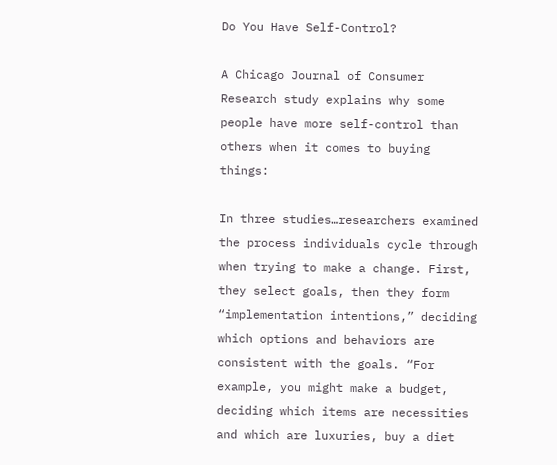Do You Have Self-Control?

A Chicago Journal of Consumer Research study explains why some people have more self-control than others when it comes to buying things:

In three studies…researchers examined the process individuals cycle through when trying to make a change. First, they select goals, then they form “implementation intentions,” deciding which options and behaviors are consistent with the goals. “For example, you might make a budget, deciding which items are necessities and which are luxuries, buy a diet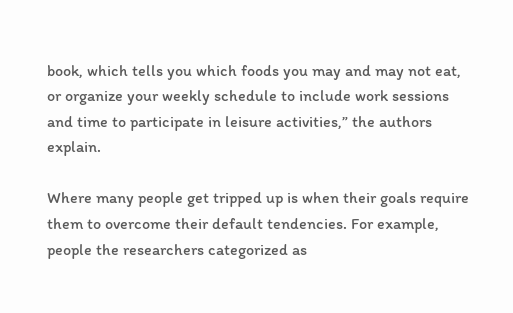book, which tells you which foods you may and may not eat, or organize your weekly schedule to include work sessions and time to participate in leisure activities,” the authors explain.

Where many people get tripped up is when their goals require them to overcome their default tendencies. For example, people the researchers categorized as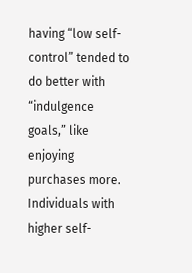having “low self-control” tended to do better with “indulgence goals,” like enjoying purchases more. Individuals with higher self-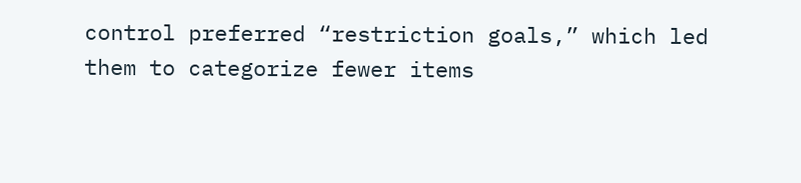control preferred “restriction goals,” which led them to categorize fewer items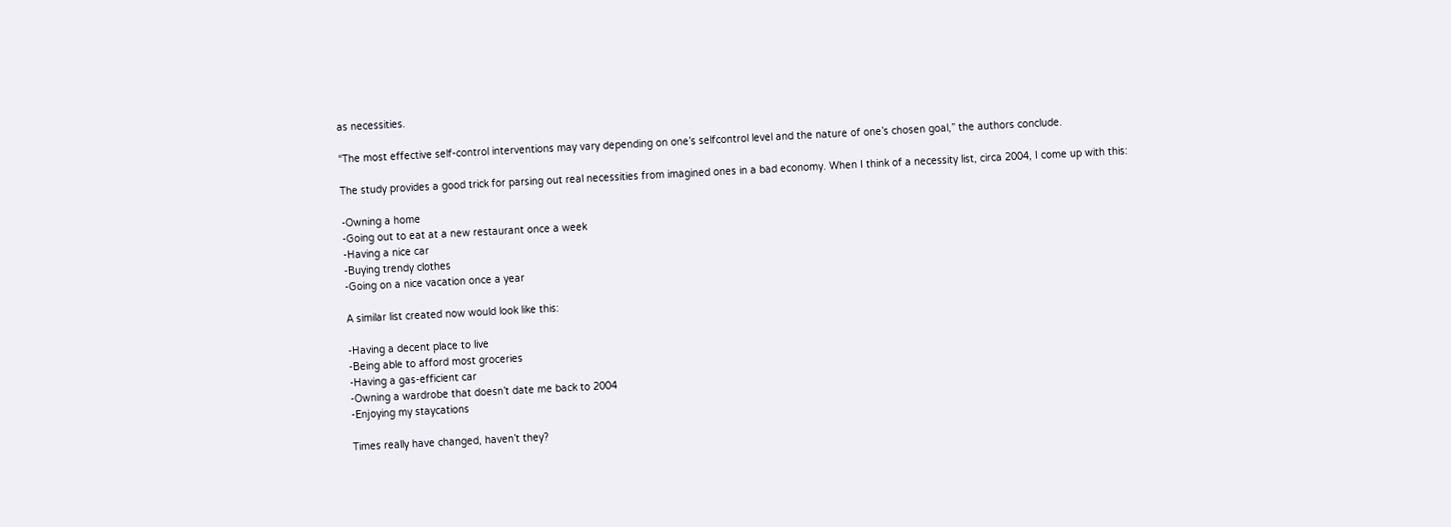as necessities.

“The most effective self-control interventions may vary depending on one’s selfcontrol level and the nature of one’s chosen goal,” the authors conclude.

The study provides a good trick for parsing out real necessities from imagined ones in a bad economy. When I think of a necessity list, circa 2004, I come up with this:

-Owning a home
-Going out to eat at a new restaurant once a week
-Having a nice car
-Buying trendy clothes
-Going on a nice vacation once a year

A similar list created now would look like this:

-Having a decent place to live
-Being able to afford most groceries
-Having a gas-efficient car
-Owning a wardrobe that doesn’t date me back to 2004
-Enjoying my staycations

Times really have changed, haven’t they?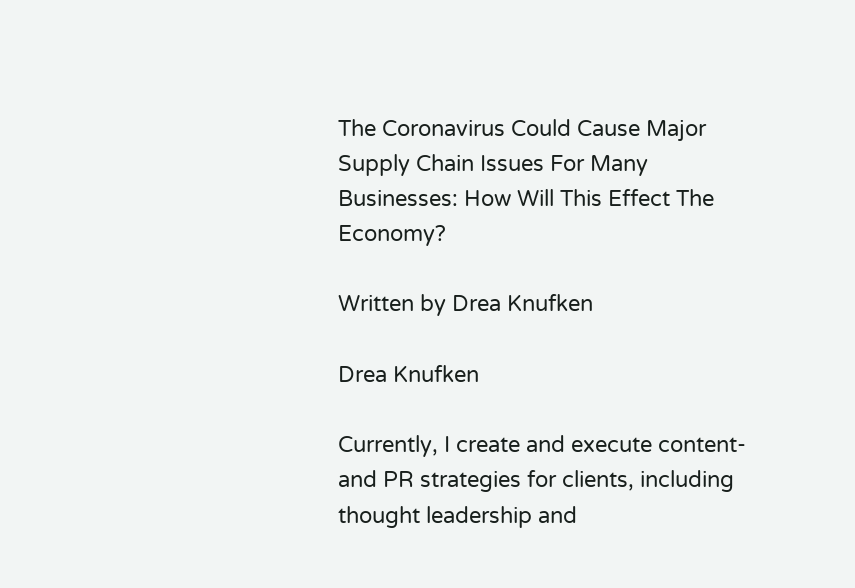The Coronavirus Could Cause Major Supply Chain Issues For Many Businesses: How Will This Effect The Economy?

Written by Drea Knufken

Drea Knufken

Currently, I create and execute content- and PR strategies for clients, including thought leadership and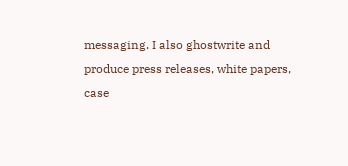messaging. I also ghostwrite and produce press releases, white papers, case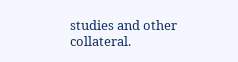studies and other collateral.